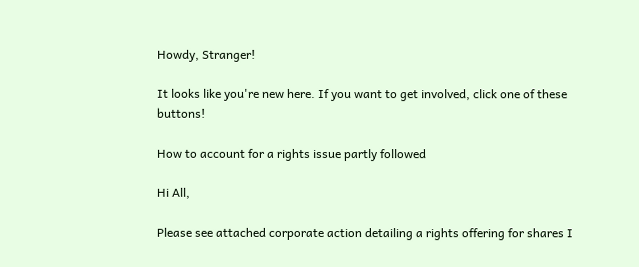Howdy, Stranger!

It looks like you're new here. If you want to get involved, click one of these buttons!

How to account for a rights issue partly followed

Hi All,

Please see attached corporate action detailing a rights offering for shares I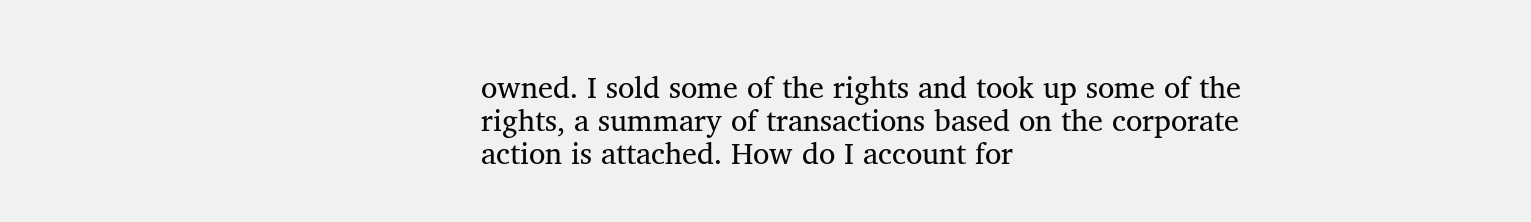owned. I sold some of the rights and took up some of the rights, a summary of transactions based on the corporate action is attached. How do I account for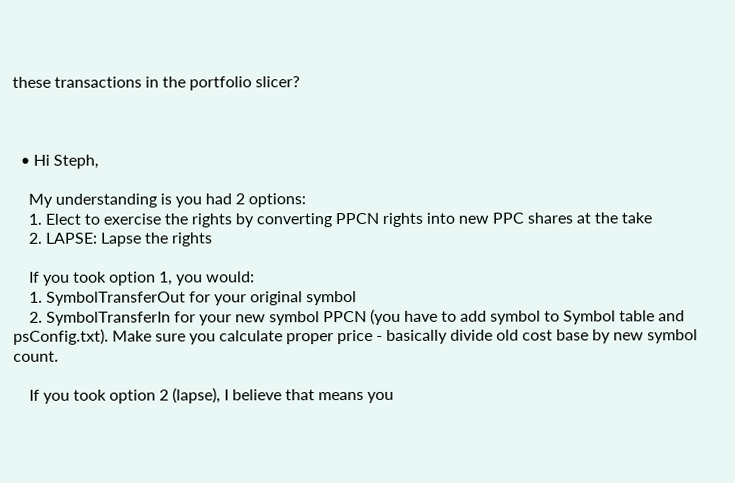these transactions in the portfolio slicer?



  • Hi Steph,

    My understanding is you had 2 options:
    1. Elect to exercise the rights by converting PPCN rights into new PPC shares at the take
    2. LAPSE: Lapse the rights

    If you took option 1, you would:
    1. SymbolTransferOut for your original symbol
    2. SymbolTransferIn for your new symbol PPCN (you have to add symbol to Symbol table and psConfig.txt). Make sure you calculate proper price - basically divide old cost base by new symbol count.

    If you took option 2 (lapse), I believe that means you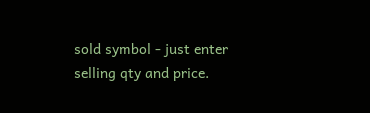sold symbol - just enter selling qty and price.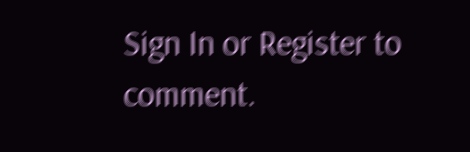Sign In or Register to comment.